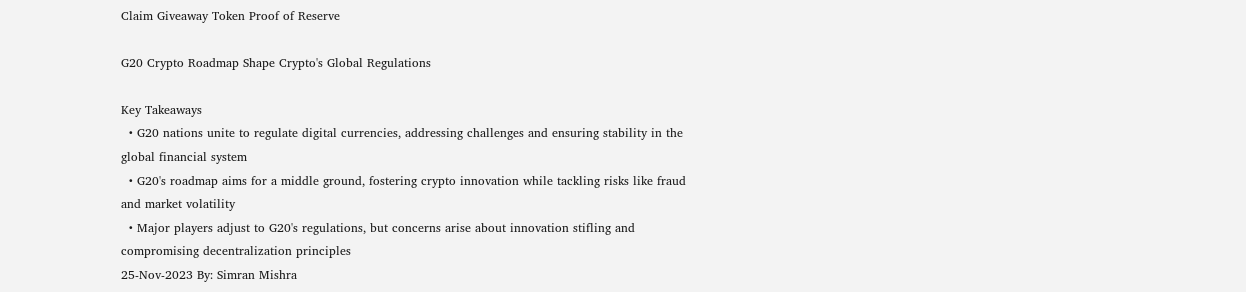Claim Giveaway Token Proof of Reserve

G20 Crypto Roadmap Shape Crypto's Global Regulations

Key Takeaways
  • G20 nations unite to regulate digital currencies, addressing challenges and ensuring stability in the global financial system
  • G20's roadmap aims for a middle ground, fostering crypto innovation while tackling risks like fraud and market volatility
  • Major players adjust to G20's regulations, but concerns arise about innovation stifling and compromising decentralization principles
25-Nov-2023 By: Simran Mishra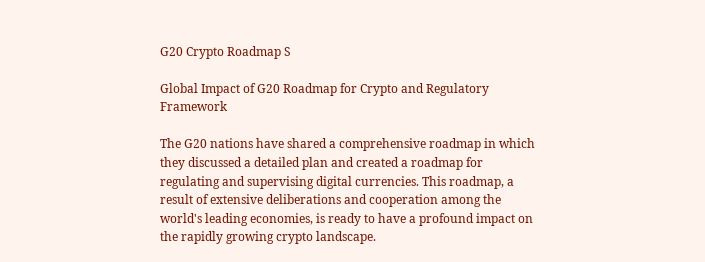G20 Crypto Roadmap S

Global Impact of G20 Roadmap for Crypto and Regulatory Framework

The G20 nations have shared a comprehensive roadmap in which they discussed a detailed plan and created a roadmap for regulating and supervising digital currencies. This roadmap, a result of extensive deliberations and cooperation among the world's leading economies, is ready to have a profound impact on the rapidly growing crypto landscape.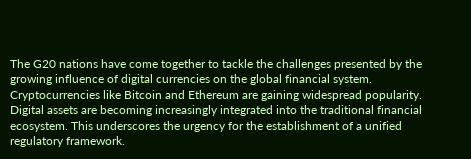The G20 nations have come together to tackle the challenges presented by the growing influence of digital currencies on the global financial system. Cryptocurrencies like Bitcoin and Ethereum are gaining widespread popularity. Digital assets are becoming increasingly integrated into the traditional financial ecosystem. This underscores the urgency for the establishment of a unified regulatory framework.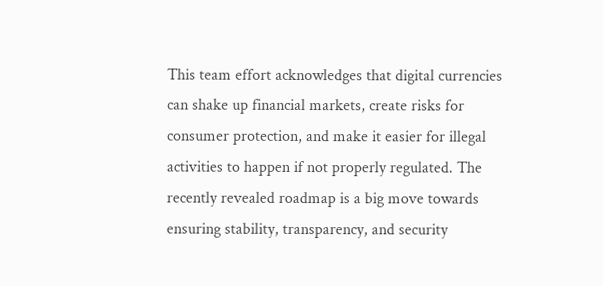This team effort acknowledges that digital currencies can shake up financial markets, create risks for consumer protection, and make it easier for illegal activities to happen if not properly regulated. The recently revealed roadmap is a big move towards ensuring stability, transparency, and security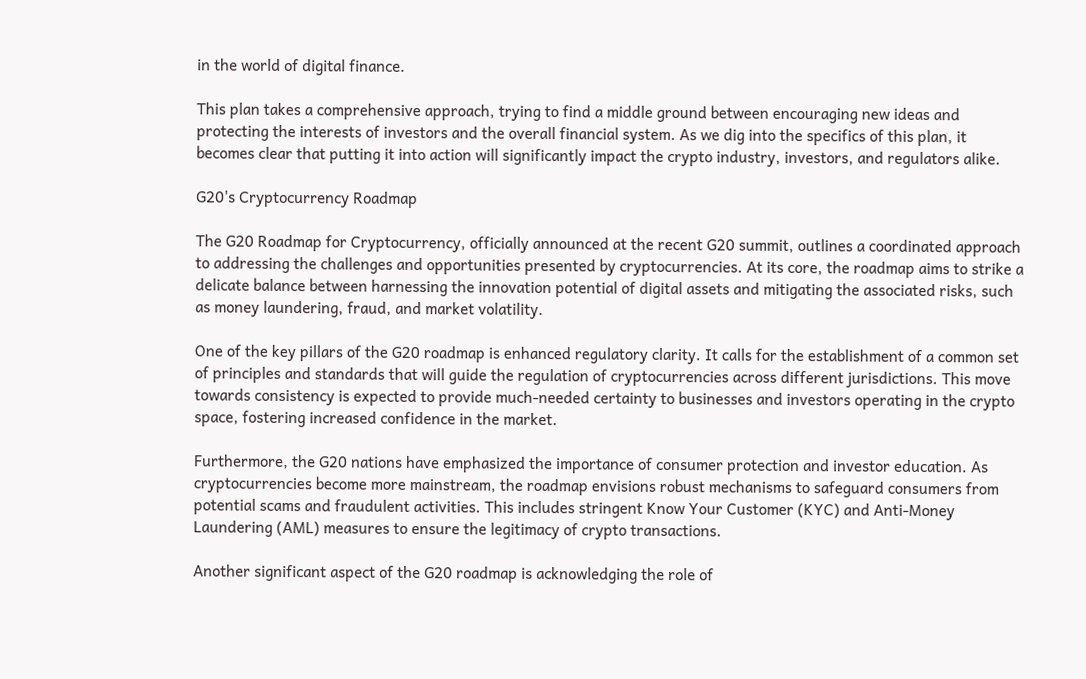in the world of digital finance.

This plan takes a comprehensive approach, trying to find a middle ground between encouraging new ideas and protecting the interests of investors and the overall financial system. As we dig into the specifics of this plan, it becomes clear that putting it into action will significantly impact the crypto industry, investors, and regulators alike.

G20's Cryptocurrency Roadmap

The G20 Roadmap for Cryptocurrency, officially announced at the recent G20 summit, outlines a coordinated approach to addressing the challenges and opportunities presented by cryptocurrencies. At its core, the roadmap aims to strike a delicate balance between harnessing the innovation potential of digital assets and mitigating the associated risks, such as money laundering, fraud, and market volatility.

One of the key pillars of the G20 roadmap is enhanced regulatory clarity. It calls for the establishment of a common set of principles and standards that will guide the regulation of cryptocurrencies across different jurisdictions. This move towards consistency is expected to provide much-needed certainty to businesses and investors operating in the crypto space, fostering increased confidence in the market.

Furthermore, the G20 nations have emphasized the importance of consumer protection and investor education. As cryptocurrencies become more mainstream, the roadmap envisions robust mechanisms to safeguard consumers from potential scams and fraudulent activities. This includes stringent Know Your Customer (KYC) and Anti-Money Laundering (AML) measures to ensure the legitimacy of crypto transactions.

Another significant aspect of the G20 roadmap is acknowledging the role of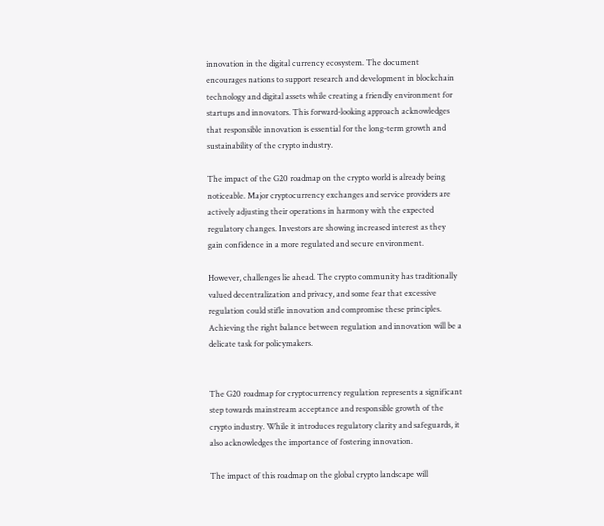innovation in the digital currency ecosystem. The document encourages nations to support research and development in blockchain technology and digital assets while creating a friendly environment for startups and innovators. This forward-looking approach acknowledges that responsible innovation is essential for the long-term growth and sustainability of the crypto industry.

The impact of the G20 roadmap on the crypto world is already being noticeable. Major cryptocurrency exchanges and service providers are actively adjusting their operations in harmony with the expected regulatory changes. Investors are showing increased interest as they gain confidence in a more regulated and secure environment.

However, challenges lie ahead. The crypto community has traditionally valued decentralization and privacy, and some fear that excessive regulation could stifle innovation and compromise these principles. Achieving the right balance between regulation and innovation will be a delicate task for policymakers.


The G20 roadmap for cryptocurrency regulation represents a significant step towards mainstream acceptance and responsible growth of the crypto industry. While it introduces regulatory clarity and safeguards, it also acknowledges the importance of fostering innovation.

The impact of this roadmap on the global crypto landscape will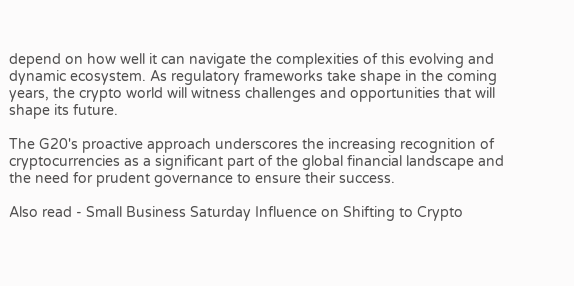depend on how well it can navigate the complexities of this evolving and dynamic ecosystem. As regulatory frameworks take shape in the coming years, the crypto world will witness challenges and opportunities that will shape its future.

The G20's proactive approach underscores the increasing recognition of cryptocurrencies as a significant part of the global financial landscape and the need for prudent governance to ensure their success.

Also read - Small Business Saturday Influence on Shifting to Crypto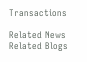Transactions

Related News
Related Blogs